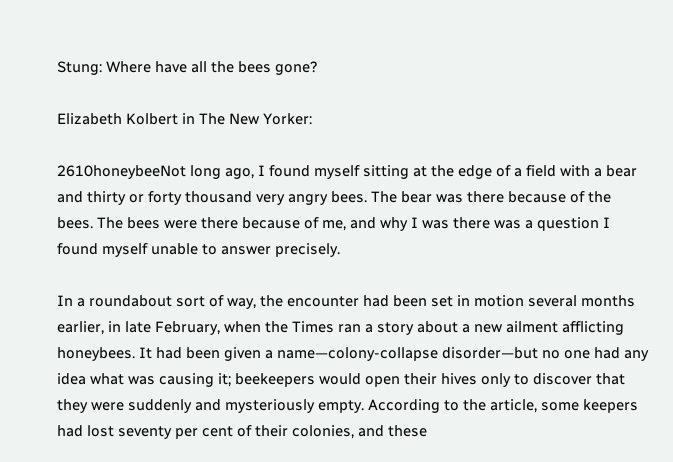Stung: Where have all the bees gone?

Elizabeth Kolbert in The New Yorker:

2610honeybeeNot long ago, I found myself sitting at the edge of a field with a bear and thirty or forty thousand very angry bees. The bear was there because of the bees. The bees were there because of me, and why I was there was a question I found myself unable to answer precisely.

In a roundabout sort of way, the encounter had been set in motion several months earlier, in late February, when the Times ran a story about a new ailment afflicting honeybees. It had been given a name—colony-collapse disorder—but no one had any idea what was causing it; beekeepers would open their hives only to discover that they were suddenly and mysteriously empty. According to the article, some keepers had lost seventy per cent of their colonies, and these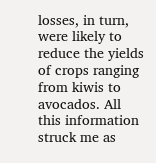losses, in turn, were likely to reduce the yields of crops ranging from kiwis to avocados. All this information struck me as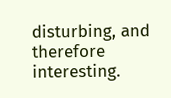disturbing, and therefore interesting.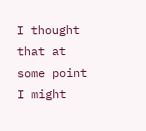I thought that at some point I might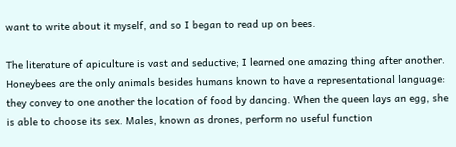want to write about it myself, and so I began to read up on bees.

The literature of apiculture is vast and seductive; I learned one amazing thing after another. Honeybees are the only animals besides humans known to have a representational language: they convey to one another the location of food by dancing. When the queen lays an egg, she is able to choose its sex. Males, known as drones, perform no useful function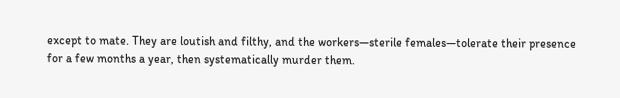except to mate. They are loutish and filthy, and the workers—sterile females—tolerate their presence for a few months a year, then systematically murder them.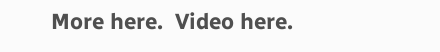More here.  Video here.